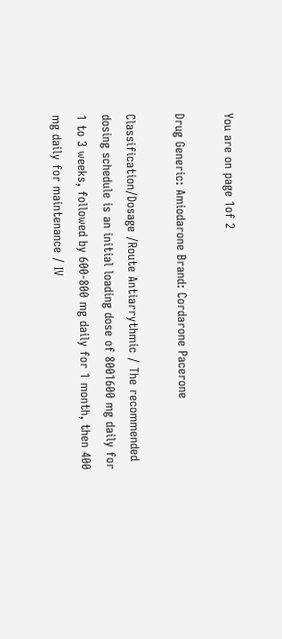You are on page 1of 2

Drug Generic: Amiodarone Brand: Cordarone Pacerone

Classification/Dosage /Route Antiarrythmic / The recommended dosing schedule is an initial loading dose of 8001600 mg daily for 1 to 3 weeks, followed by 600-800 mg daily for 1 month, then 400 mg daily for maintenance / IV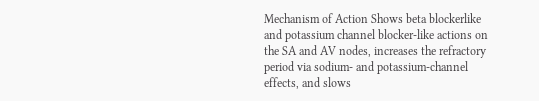Mechanism of Action Shows beta blockerlike and potassium channel blocker-like actions on the SA and AV nodes, increases the refractory period via sodium- and potassium-channel effects, and slows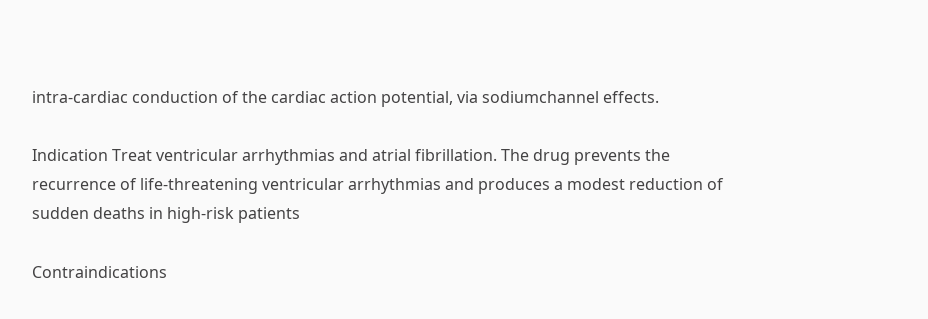intra-cardiac conduction of the cardiac action potential, via sodiumchannel effects.

Indication Treat ventricular arrhythmias and atrial fibrillation. The drug prevents the recurrence of life-threatening ventricular arrhythmias and produces a modest reduction of sudden deaths in high-risk patients

Contraindications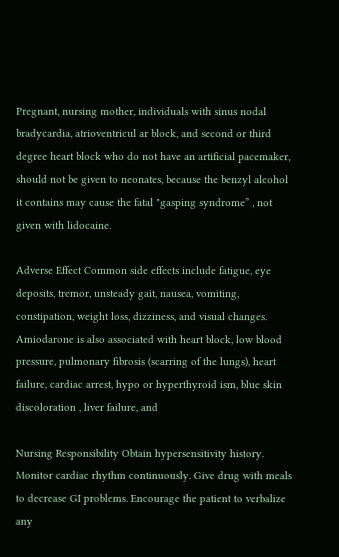Pregnant, nursing mother, individuals with sinus nodal bradycardia, atrioventricul ar block, and second or third degree heart block who do not have an artificial pacemaker, should not be given to neonates, because the benzyl alcohol it contains may cause the fatal "gasping syndrome” , not given with lidocaine.

Adverse Effect Common side effects include fatigue, eye deposits, tremor, unsteady gait, nausea, vomiting, constipation, weight loss, dizziness, and visual changes. Amiodarone is also associated with heart block, low blood pressure, pulmonary fibrosis (scarring of the lungs), heart failure, cardiac arrest, hypo or hyperthyroid ism, blue skin discoloration , liver failure, and

Nursing Responsibility Obtain hypersensitivity history. Monitor cardiac rhythm continuously. Give drug with meals to decrease GI problems. Encourage the patient to verbalize any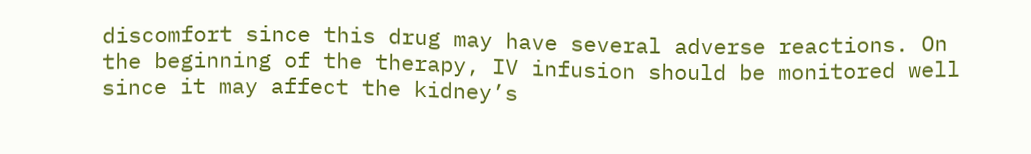discomfort since this drug may have several adverse reactions. On the beginning of the therapy, IV infusion should be monitored well since it may affect the kidney’s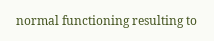normal functioning resulting to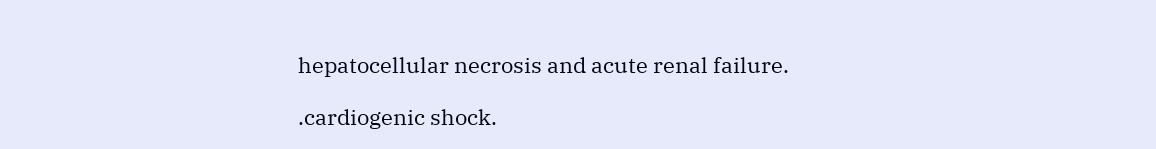hepatocellular necrosis and acute renal failure.

.cardiogenic shock.